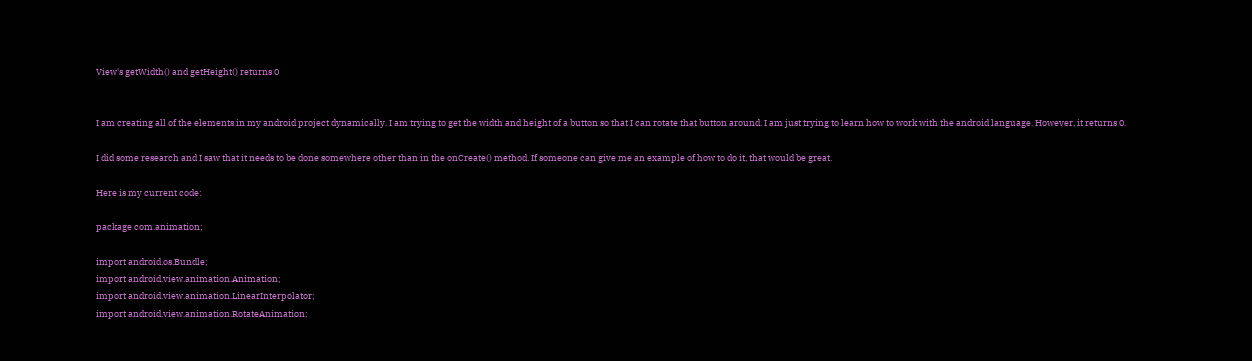View's getWidth() and getHeight() returns 0


I am creating all of the elements in my android project dynamically. I am trying to get the width and height of a button so that I can rotate that button around. I am just trying to learn how to work with the android language. However, it returns 0.

I did some research and I saw that it needs to be done somewhere other than in the onCreate() method. If someone can give me an example of how to do it, that would be great.

Here is my current code:

package com.animation;

import android.os.Bundle;
import android.view.animation.Animation;
import android.view.animation.LinearInterpolator;
import android.view.animation.RotateAnimation;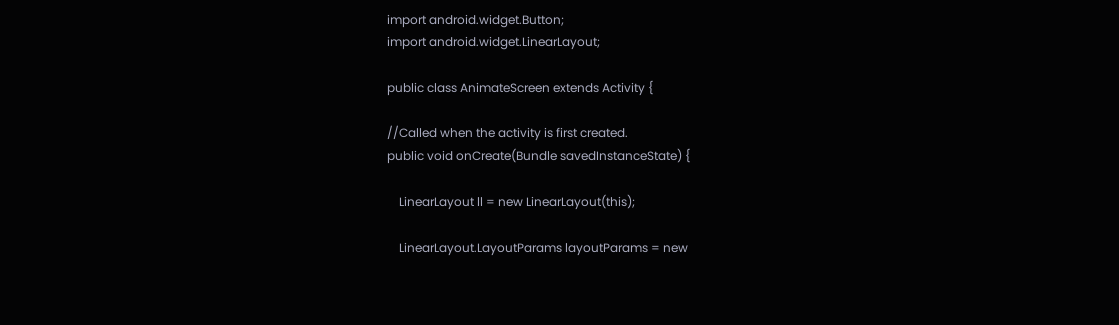import android.widget.Button;
import android.widget.LinearLayout;

public class AnimateScreen extends Activity {

//Called when the activity is first created.
public void onCreate(Bundle savedInstanceState) {

    LinearLayout ll = new LinearLayout(this);

    LinearLayout.LayoutParams layoutParams = new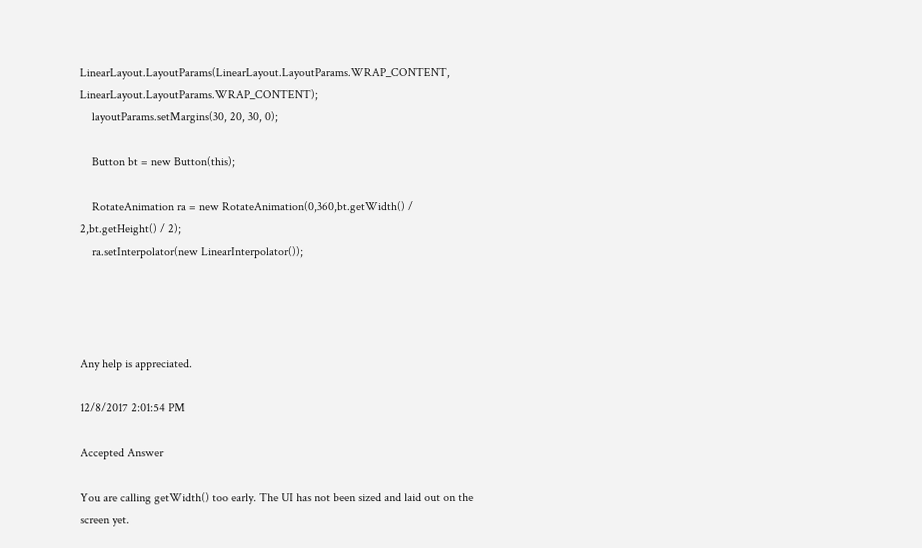LinearLayout.LayoutParams(LinearLayout.LayoutParams.WRAP_CONTENT, LinearLayout.LayoutParams.WRAP_CONTENT);
    layoutParams.setMargins(30, 20, 30, 0);

    Button bt = new Button(this);

    RotateAnimation ra = new RotateAnimation(0,360,bt.getWidth() / 2,bt.getHeight() / 2);
    ra.setInterpolator(new LinearInterpolator());




Any help is appreciated.

12/8/2017 2:01:54 PM

Accepted Answer

You are calling getWidth() too early. The UI has not been sized and laid out on the screen yet.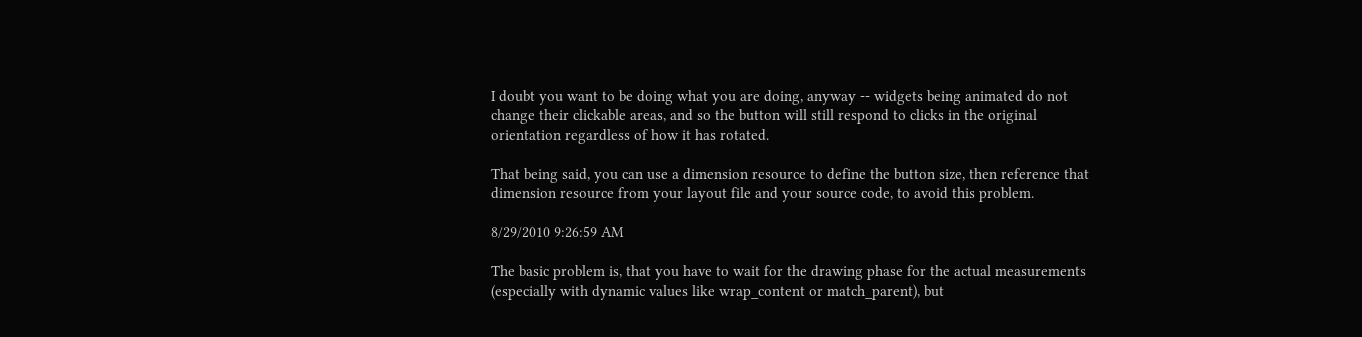I doubt you want to be doing what you are doing, anyway -- widgets being animated do not change their clickable areas, and so the button will still respond to clicks in the original orientation regardless of how it has rotated.

That being said, you can use a dimension resource to define the button size, then reference that dimension resource from your layout file and your source code, to avoid this problem.

8/29/2010 9:26:59 AM

The basic problem is, that you have to wait for the drawing phase for the actual measurements (especially with dynamic values like wrap_content or match_parent), but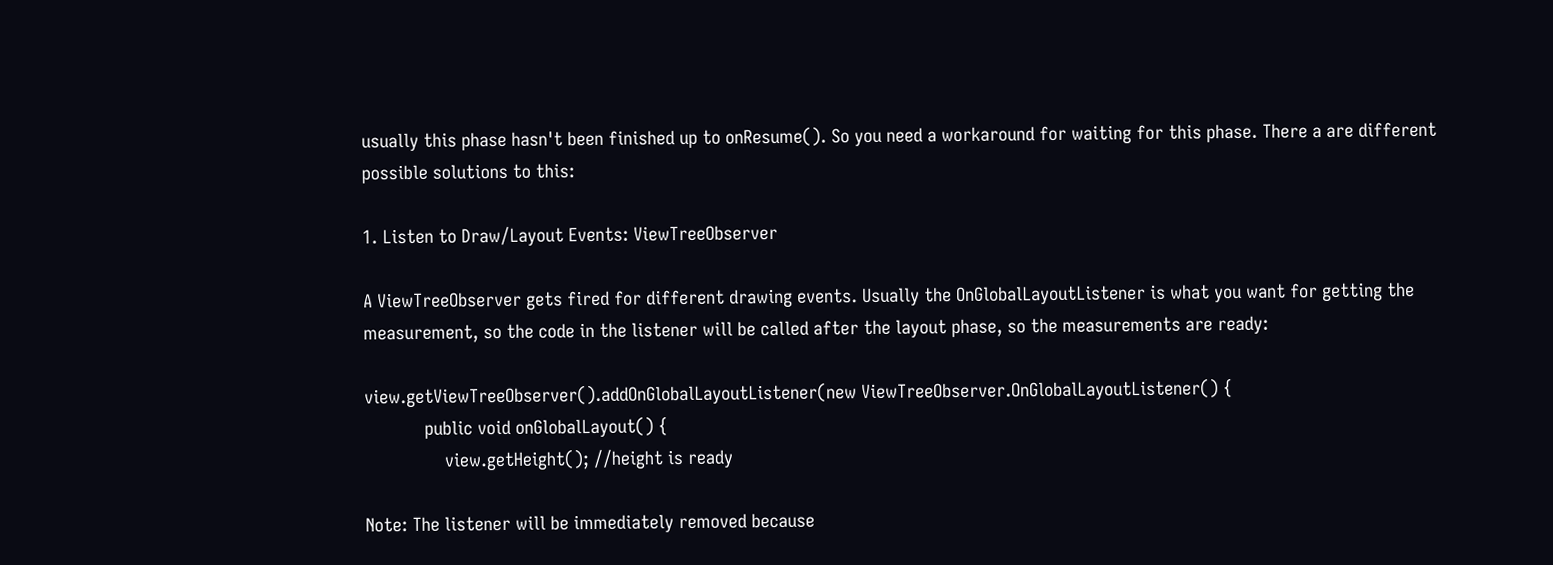usually this phase hasn't been finished up to onResume(). So you need a workaround for waiting for this phase. There a are different possible solutions to this:

1. Listen to Draw/Layout Events: ViewTreeObserver

A ViewTreeObserver gets fired for different drawing events. Usually the OnGlobalLayoutListener is what you want for getting the measurement, so the code in the listener will be called after the layout phase, so the measurements are ready:

view.getViewTreeObserver().addOnGlobalLayoutListener(new ViewTreeObserver.OnGlobalLayoutListener() {
            public void onGlobalLayout() {
                view.getHeight(); //height is ready

Note: The listener will be immediately removed because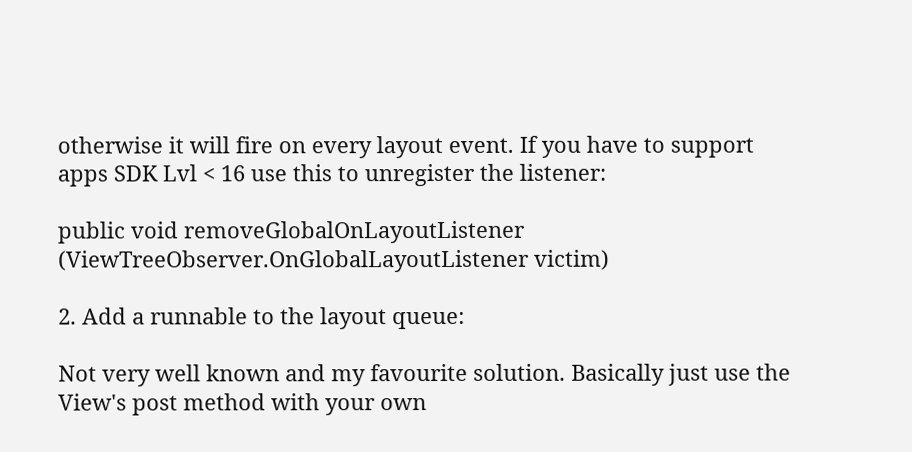otherwise it will fire on every layout event. If you have to support apps SDK Lvl < 16 use this to unregister the listener:

public void removeGlobalOnLayoutListener (ViewTreeObserver.OnGlobalLayoutListener victim)

2. Add a runnable to the layout queue:

Not very well known and my favourite solution. Basically just use the View's post method with your own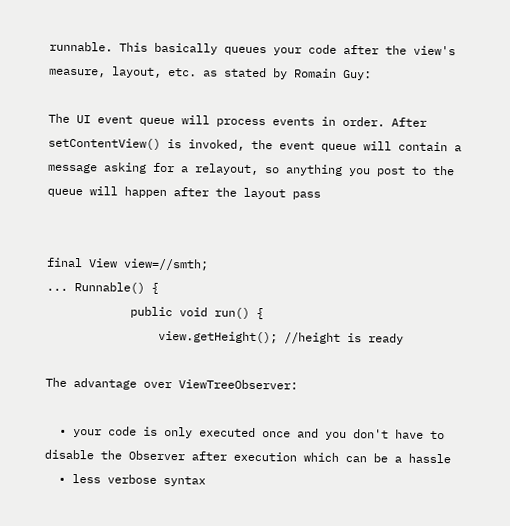runnable. This basically queues your code after the view's measure, layout, etc. as stated by Romain Guy:

The UI event queue will process events in order. After setContentView() is invoked, the event queue will contain a message asking for a relayout, so anything you post to the queue will happen after the layout pass


final View view=//smth;
... Runnable() {
            public void run() {
                view.getHeight(); //height is ready

The advantage over ViewTreeObserver:

  • your code is only executed once and you don't have to disable the Observer after execution which can be a hassle
  • less verbose syntax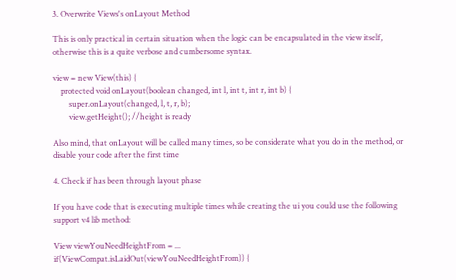3. Overwrite Views's onLayout Method

This is only practical in certain situation when the logic can be encapsulated in the view itself, otherwise this is a quite verbose and cumbersome syntax.

view = new View(this) {
    protected void onLayout(boolean changed, int l, int t, int r, int b) {
        super.onLayout(changed, l, t, r, b);
        view.getHeight(); //height is ready

Also mind, that onLayout will be called many times, so be considerate what you do in the method, or disable your code after the first time

4. Check if has been through layout phase

If you have code that is executing multiple times while creating the ui you could use the following support v4 lib method:

View viewYouNeedHeightFrom = ...
if(ViewCompat.isLaidOut(viewYouNeedHeightFrom)) {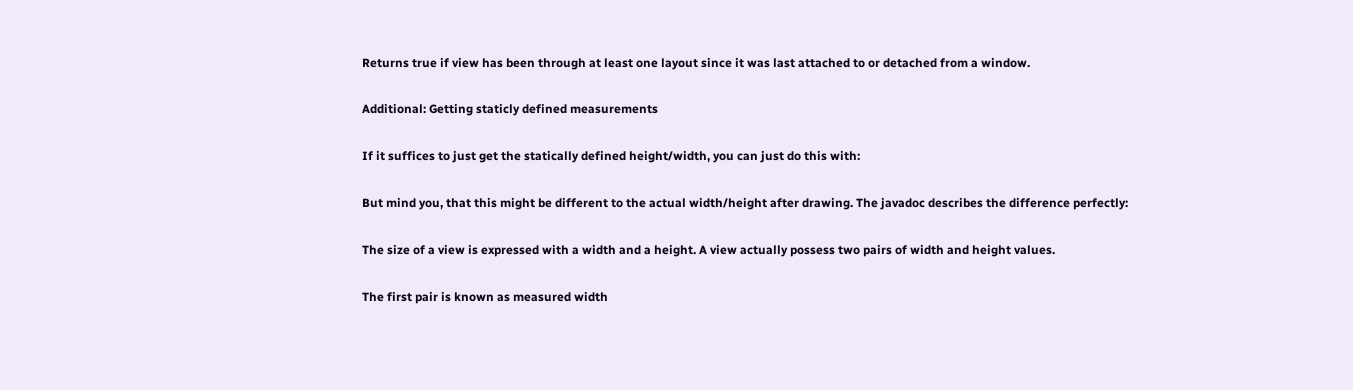Returns true if view has been through at least one layout since it was last attached to or detached from a window.

Additional: Getting staticly defined measurements

If it suffices to just get the statically defined height/width, you can just do this with:

But mind you, that this might be different to the actual width/height after drawing. The javadoc describes the difference perfectly:

The size of a view is expressed with a width and a height. A view actually possess two pairs of width and height values.

The first pair is known as measured width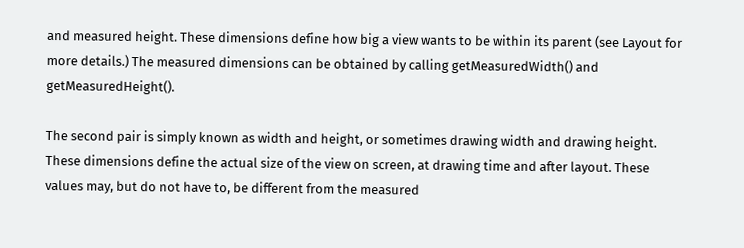and measured height. These dimensions define how big a view wants to be within its parent (see Layout for more details.) The measured dimensions can be obtained by calling getMeasuredWidth() and getMeasuredHeight().

The second pair is simply known as width and height, or sometimes drawing width and drawing height. These dimensions define the actual size of the view on screen, at drawing time and after layout. These values may, but do not have to, be different from the measured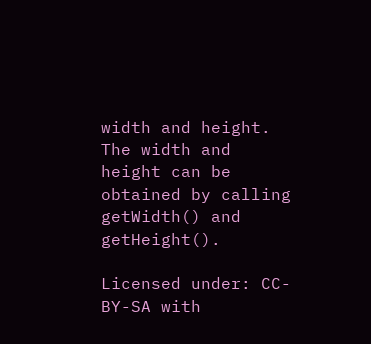width and height. The width and height can be obtained by calling getWidth() and getHeight().

Licensed under: CC-BY-SA with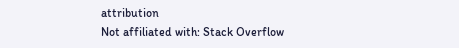attribution
Not affiliated with: Stack Overflow